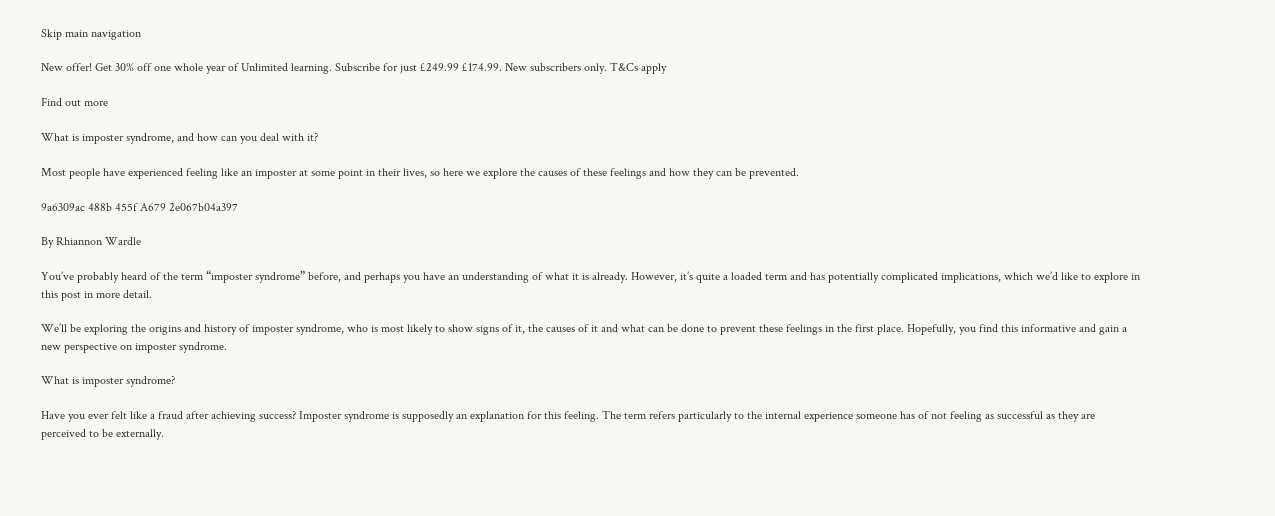Skip main navigation

New offer! Get 30% off one whole year of Unlimited learning. Subscribe for just £249.99 £174.99. New subscribers only. T&Cs apply

Find out more

What is imposter syndrome, and how can you deal with it?

Most people have experienced feeling like an imposter at some point in their lives, so here we explore the causes of these feelings and how they can be prevented.

9a6309ac 488b 455f A679 2e067b04a397

By Rhiannon Wardle

You’ve probably heard of the term “imposter syndrome” before, and perhaps you have an understanding of what it is already. However, it’s quite a loaded term and has potentially complicated implications, which we’d like to explore in this post in more detail.

We’ll be exploring the origins and history of imposter syndrome, who is most likely to show signs of it, the causes of it and what can be done to prevent these feelings in the first place. Hopefully, you find this informative and gain a new perspective on imposter syndrome.

What is imposter syndrome?

Have you ever felt like a fraud after achieving success? Imposter syndrome is supposedly an explanation for this feeling. The term refers particularly to the internal experience someone has of not feeling as successful as they are perceived to be externally.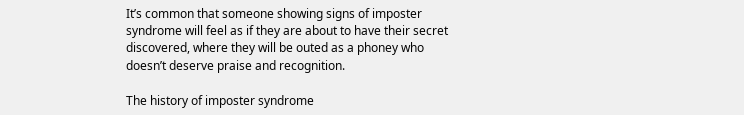It’s common that someone showing signs of imposter syndrome will feel as if they are about to have their secret discovered, where they will be outed as a phoney who doesn’t deserve praise and recognition.

The history of imposter syndrome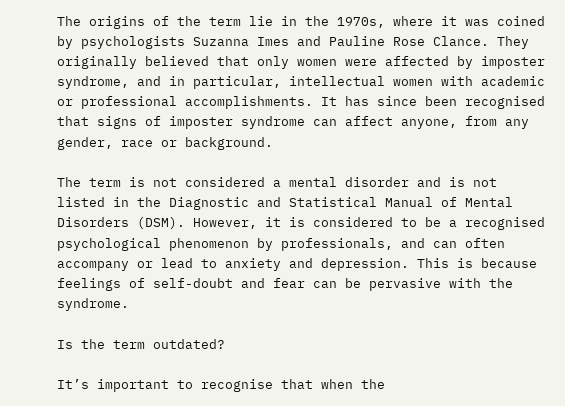The origins of the term lie in the 1970s, where it was coined by psychologists Suzanna Imes and Pauline Rose Clance. They originally believed that only women were affected by imposter syndrome, and in particular, intellectual women with academic or professional accomplishments. It has since been recognised that signs of imposter syndrome can affect anyone, from any gender, race or background.

The term is not considered a mental disorder and is not listed in the Diagnostic and Statistical Manual of Mental Disorders (DSM). However, it is considered to be a recognised psychological phenomenon by professionals, and can often accompany or lead to anxiety and depression. This is because feelings of self-doubt and fear can be pervasive with the syndrome.

Is the term outdated?

It’s important to recognise that when the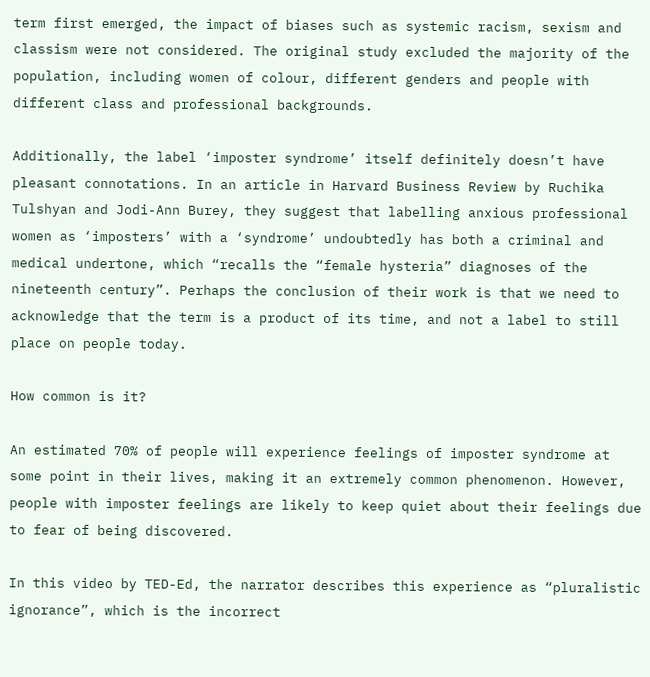term first emerged, the impact of biases such as systemic racism, sexism and classism were not considered. The original study excluded the majority of the population, including women of colour, different genders and people with different class and professional backgrounds.

Additionally, the label ‘imposter syndrome’ itself definitely doesn’t have pleasant connotations. In an article in Harvard Business Review by Ruchika Tulshyan and Jodi-Ann Burey, they suggest that labelling anxious professional women as ‘imposters’ with a ‘syndrome’ undoubtedly has both a criminal and medical undertone, which “recalls the “female hysteria” diagnoses of the nineteenth century”. Perhaps the conclusion of their work is that we need to acknowledge that the term is a product of its time, and not a label to still place on people today.

How common is it?

An estimated 70% of people will experience feelings of imposter syndrome at some point in their lives, making it an extremely common phenomenon. However, people with imposter feelings are likely to keep quiet about their feelings due to fear of being discovered.

In this video by TED-Ed, the narrator describes this experience as “pluralistic ignorance”, which is the incorrect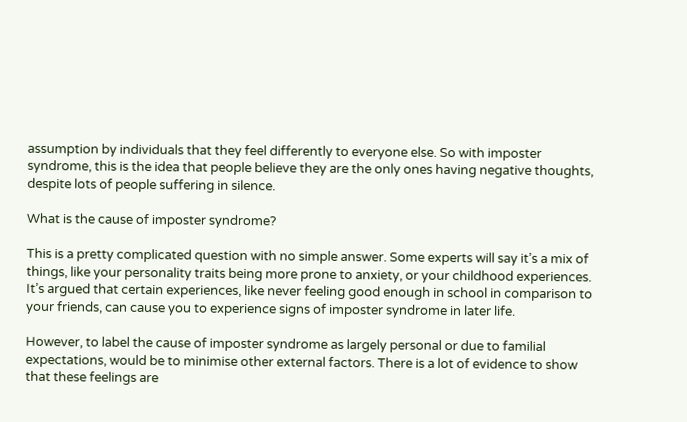assumption by individuals that they feel differently to everyone else. So with imposter syndrome, this is the idea that people believe they are the only ones having negative thoughts, despite lots of people suffering in silence.

What is the cause of imposter syndrome?

This is a pretty complicated question with no simple answer. Some experts will say it’s a mix of things, like your personality traits being more prone to anxiety, or your childhood experiences. It’s argued that certain experiences, like never feeling good enough in school in comparison to your friends, can cause you to experience signs of imposter syndrome in later life.

However, to label the cause of imposter syndrome as largely personal or due to familial expectations, would be to minimise other external factors. There is a lot of evidence to show that these feelings are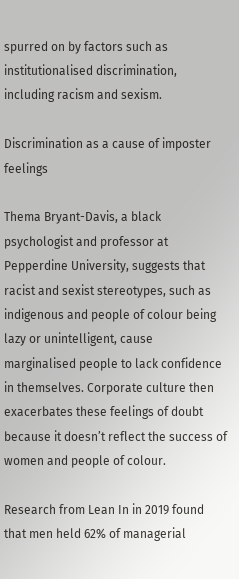spurred on by factors such as institutionalised discrimination, including racism and sexism.

Discrimination as a cause of imposter feelings

Thema Bryant-Davis, a black psychologist and professor at Pepperdine University, suggests that racist and sexist stereotypes, such as indigenous and people of colour being lazy or unintelligent, cause marginalised people to lack confidence in themselves. Corporate culture then exacerbates these feelings of doubt because it doesn’t reflect the success of women and people of colour.

Research from Lean In in 2019 found that men held 62% of managerial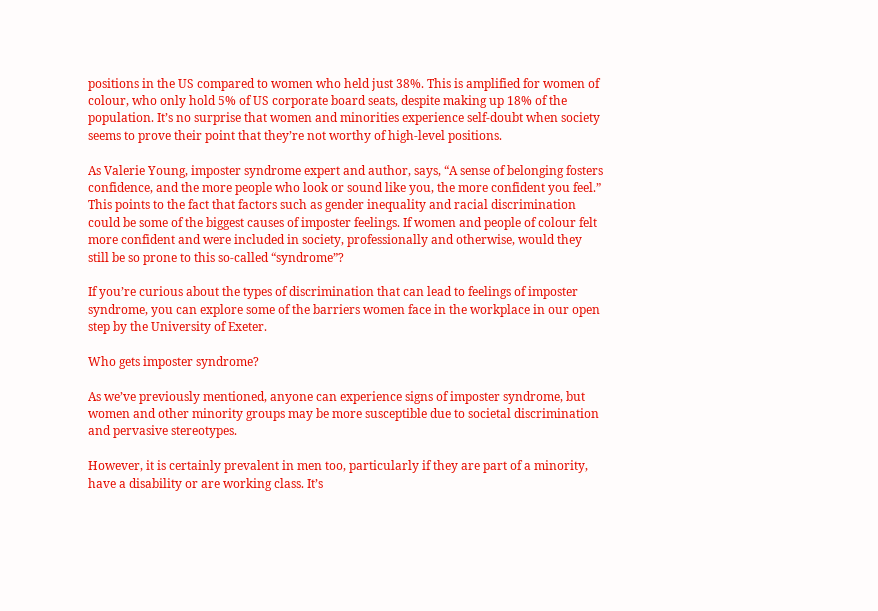positions in the US compared to women who held just 38%. This is amplified for women of colour, who only hold 5% of US corporate board seats, despite making up 18% of the population. It’s no surprise that women and minorities experience self-doubt when society seems to prove their point that they’re not worthy of high-level positions.

As Valerie Young, imposter syndrome expert and author, says, “A sense of belonging fosters confidence, and the more people who look or sound like you, the more confident you feel.” This points to the fact that factors such as gender inequality and racial discrimination could be some of the biggest causes of imposter feelings. If women and people of colour felt more confident and were included in society, professionally and otherwise, would they still be so prone to this so-called “syndrome”?

If you’re curious about the types of discrimination that can lead to feelings of imposter syndrome, you can explore some of the barriers women face in the workplace in our open step by the University of Exeter.

Who gets imposter syndrome?

As we’ve previously mentioned, anyone can experience signs of imposter syndrome, but women and other minority groups may be more susceptible due to societal discrimination and pervasive stereotypes.

However, it is certainly prevalent in men too, particularly if they are part of a minority, have a disability or are working class. It’s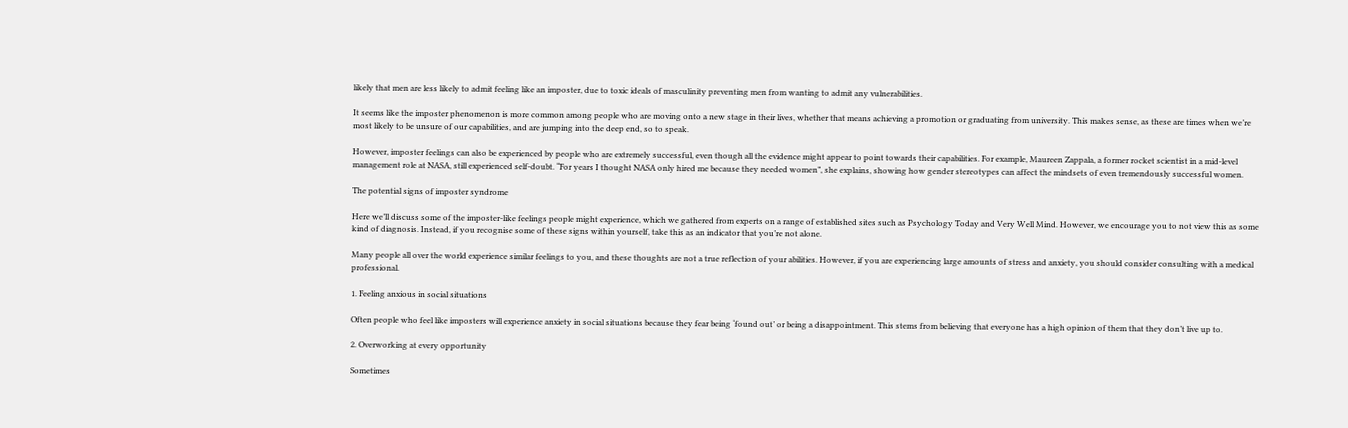likely that men are less likely to admit feeling like an imposter, due to toxic ideals of masculinity preventing men from wanting to admit any vulnerabilities.

It seems like the imposter phenomenon is more common among people who are moving onto a new stage in their lives, whether that means achieving a promotion or graduating from university. This makes sense, as these are times when we’re most likely to be unsure of our capabilities, and are jumping into the deep end, so to speak.

However, imposter feelings can also be experienced by people who are extremely successful, even though all the evidence might appear to point towards their capabilities. For example, Maureen Zappala, a former rocket scientist in a mid-level management role at NASA, still experienced self-doubt. “For years I thought NASA only hired me because they needed women”, she explains, showing how gender stereotypes can affect the mindsets of even tremendously successful women.

The potential signs of imposter syndrome

Here we’ll discuss some of the imposter-like feelings people might experience, which we gathered from experts on a range of established sites such as Psychology Today and Very Well Mind. However, we encourage you to not view this as some kind of diagnosis. Instead, if you recognise some of these signs within yourself, take this as an indicator that you’re not alone.

Many people all over the world experience similar feelings to you, and these thoughts are not a true reflection of your abilities. However, if you are experiencing large amounts of stress and anxiety, you should consider consulting with a medical professional.

1. Feeling anxious in social situations

Often people who feel like imposters will experience anxiety in social situations because they fear being ‘found out’ or being a disappointment. This stems from believing that everyone has a high opinion of them that they don’t live up to.

2. Overworking at every opportunity

Sometimes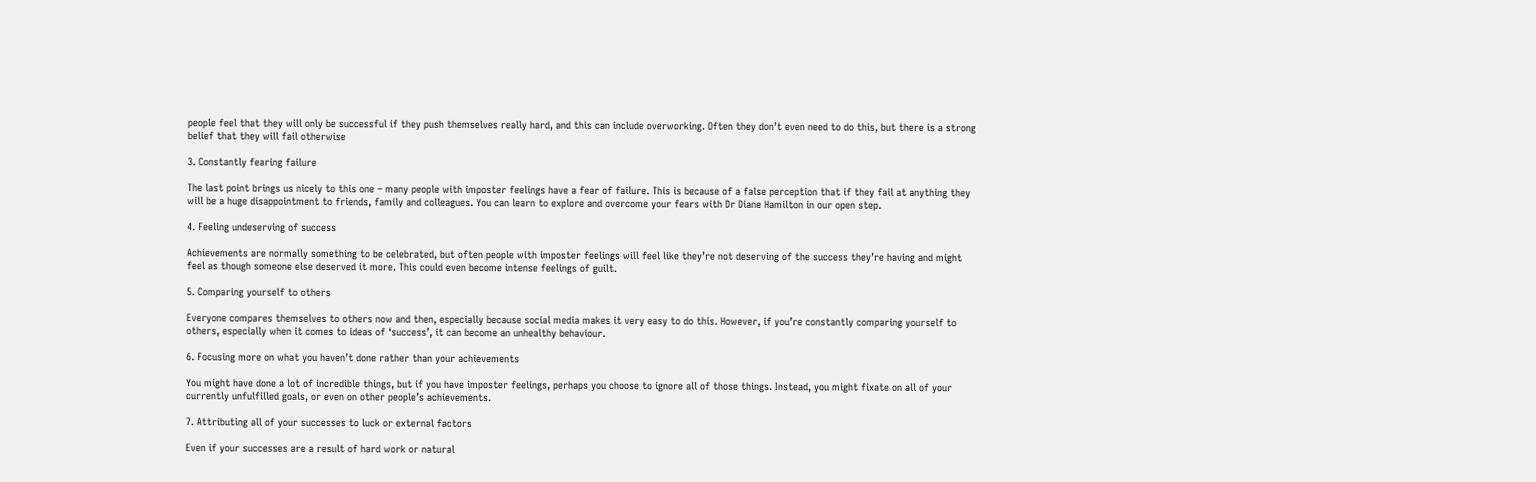people feel that they will only be successful if they push themselves really hard, and this can include overworking. Often they don’t even need to do this, but there is a strong belief that they will fail otherwise

3. Constantly fearing failure

The last point brings us nicely to this one – many people with imposter feelings have a fear of failure. This is because of a false perception that if they fail at anything they will be a huge disappointment to friends, family and colleagues. You can learn to explore and overcome your fears with Dr Diane Hamilton in our open step.

4. Feeling undeserving of success

Achievements are normally something to be celebrated, but often people with imposter feelings will feel like they’re not deserving of the success they’re having and might feel as though someone else deserved it more. This could even become intense feelings of guilt.

5. Comparing yourself to others

Everyone compares themselves to others now and then, especially because social media makes it very easy to do this. However, if you’re constantly comparing yourself to others, especially when it comes to ideas of ‘success’, it can become an unhealthy behaviour.

6. Focusing more on what you haven’t done rather than your achievements

You might have done a lot of incredible things, but if you have imposter feelings, perhaps you choose to ignore all of those things. Instead, you might fixate on all of your currently unfulfilled goals, or even on other people’s achievements.

7. Attributing all of your successes to luck or external factors

Even if your successes are a result of hard work or natural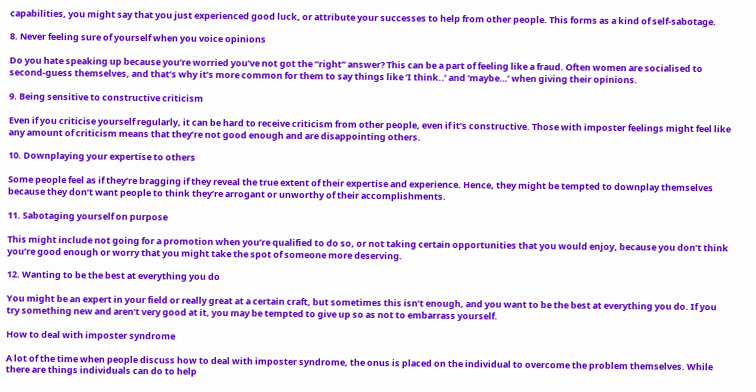capabilities, you might say that you just experienced good luck, or attribute your successes to help from other people. This forms as a kind of self-sabotage.

8. Never feeling sure of yourself when you voice opinions

Do you hate speaking up because you’re worried you’ve not got the “right” answer? This can be a part of feeling like a fraud. Often women are socialised to second-guess themselves, and that’s why it’s more common for them to say things like ‘I think..’ and ‘maybe…’ when giving their opinions.

9. Being sensitive to constructive criticism

Even if you criticise yourself regularly, it can be hard to receive criticism from other people, even if it’s constructive. Those with imposter feelings might feel like any amount of criticism means that they’re not good enough and are disappointing others.

10. Downplaying your expertise to others

Some people feel as if they’re bragging if they reveal the true extent of their expertise and experience. Hence, they might be tempted to downplay themselves because they don’t want people to think they’re arrogant or unworthy of their accomplishments.

11. Sabotaging yourself on purpose

This might include not going for a promotion when you’re qualified to do so, or not taking certain opportunities that you would enjoy, because you don’t think you’re good enough or worry that you might take the spot of someone more deserving.

12. Wanting to be the best at everything you do

You might be an expert in your field or really great at a certain craft, but sometimes this isn’t enough, and you want to be the best at everything you do. If you try something new and aren’t very good at it, you may be tempted to give up so as not to embarrass yourself.

How to deal with imposter syndrome

A lot of the time when people discuss how to deal with imposter syndrome, the onus is placed on the individual to overcome the problem themselves. While there are things individuals can do to help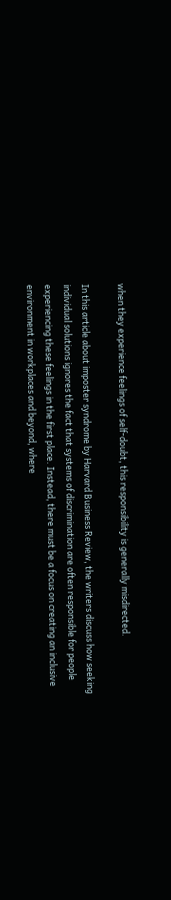when they experience feelings of self-doubt, this responsibility is generally misdirected.

In this article about imposter syndrome by Harvard Business Review, the writers discuss how seeking individual solutions ignores the fact that systems of discrimination are often responsible for people experiencing these feelings in the first place. Instead, there must be a focus on creating an inclusive environment in workplaces and beyond, where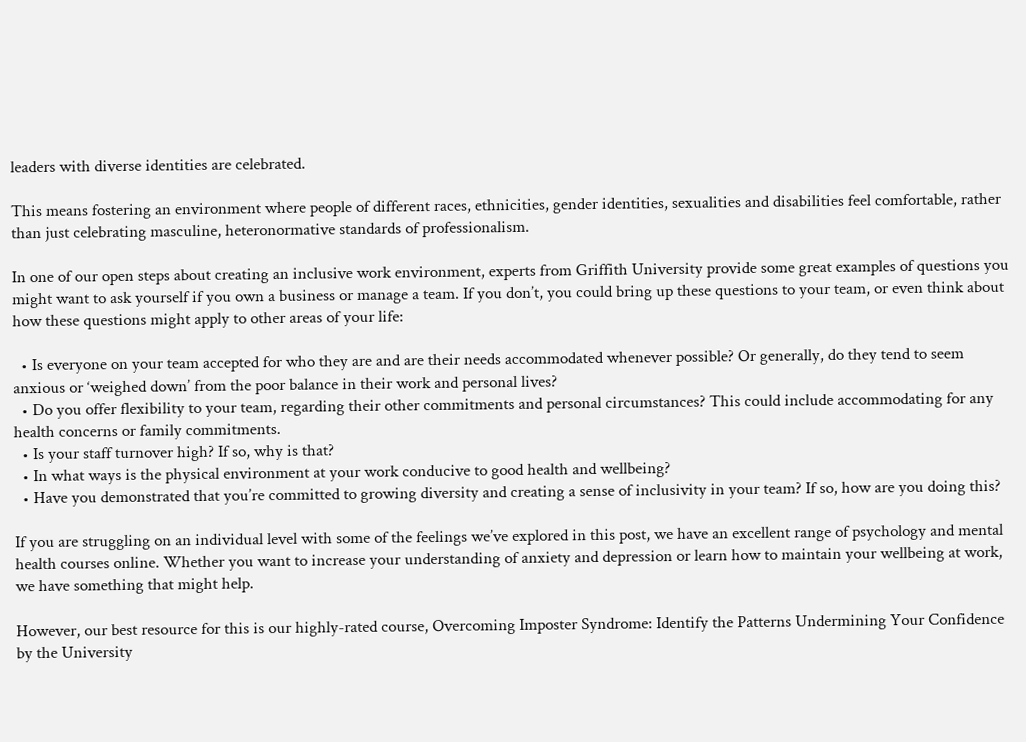leaders with diverse identities are celebrated.

This means fostering an environment where people of different races, ethnicities, gender identities, sexualities and disabilities feel comfortable, rather than just celebrating masculine, heteronormative standards of professionalism.

In one of our open steps about creating an inclusive work environment, experts from Griffith University provide some great examples of questions you might want to ask yourself if you own a business or manage a team. If you don’t, you could bring up these questions to your team, or even think about how these questions might apply to other areas of your life:

  • Is everyone on your team accepted for who they are and are their needs accommodated whenever possible? Or generally, do they tend to seem anxious or ‘weighed down’ from the poor balance in their work and personal lives?
  • Do you offer flexibility to your team, regarding their other commitments and personal circumstances? This could include accommodating for any health concerns or family commitments.
  • Is your staff turnover high? If so, why is that?
  • In what ways is the physical environment at your work conducive to good health and wellbeing?
  • Have you demonstrated that you’re committed to growing diversity and creating a sense of inclusivity in your team? If so, how are you doing this?

If you are struggling on an individual level with some of the feelings we’ve explored in this post, we have an excellent range of psychology and mental health courses online. Whether you want to increase your understanding of anxiety and depression or learn how to maintain your wellbeing at work, we have something that might help.

However, our best resource for this is our highly-rated course, Overcoming Imposter Syndrome: Identify the Patterns Undermining Your Confidence by the University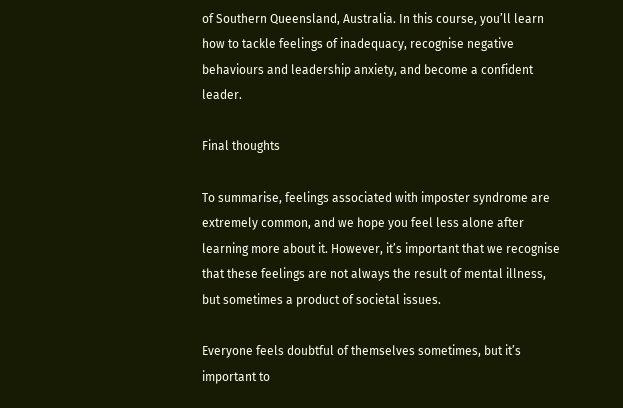of Southern Queensland, Australia. In this course, you’ll learn how to tackle feelings of inadequacy, recognise negative behaviours and leadership anxiety, and become a confident leader.

Final thoughts

To summarise, feelings associated with imposter syndrome are extremely common, and we hope you feel less alone after learning more about it. However, it’s important that we recognise that these feelings are not always the result of mental illness, but sometimes a product of societal issues.

Everyone feels doubtful of themselves sometimes, but it’s important to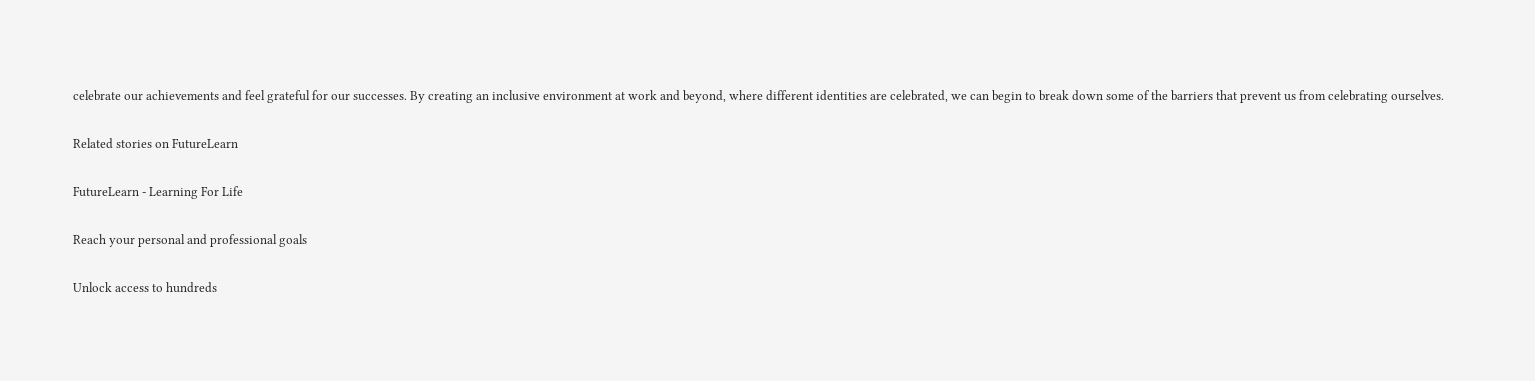celebrate our achievements and feel grateful for our successes. By creating an inclusive environment at work and beyond, where different identities are celebrated, we can begin to break down some of the barriers that prevent us from celebrating ourselves.

Related stories on FutureLearn

FutureLearn - Learning For Life

Reach your personal and professional goals

Unlock access to hundreds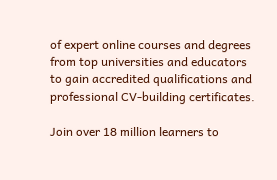of expert online courses and degrees from top universities and educators to gain accredited qualifications and professional CV-building certificates.

Join over 18 million learners to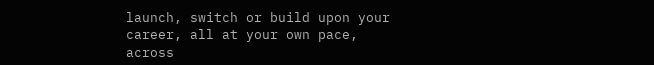launch, switch or build upon your career, all at your own pace, across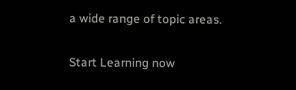a wide range of topic areas.

Start Learning now